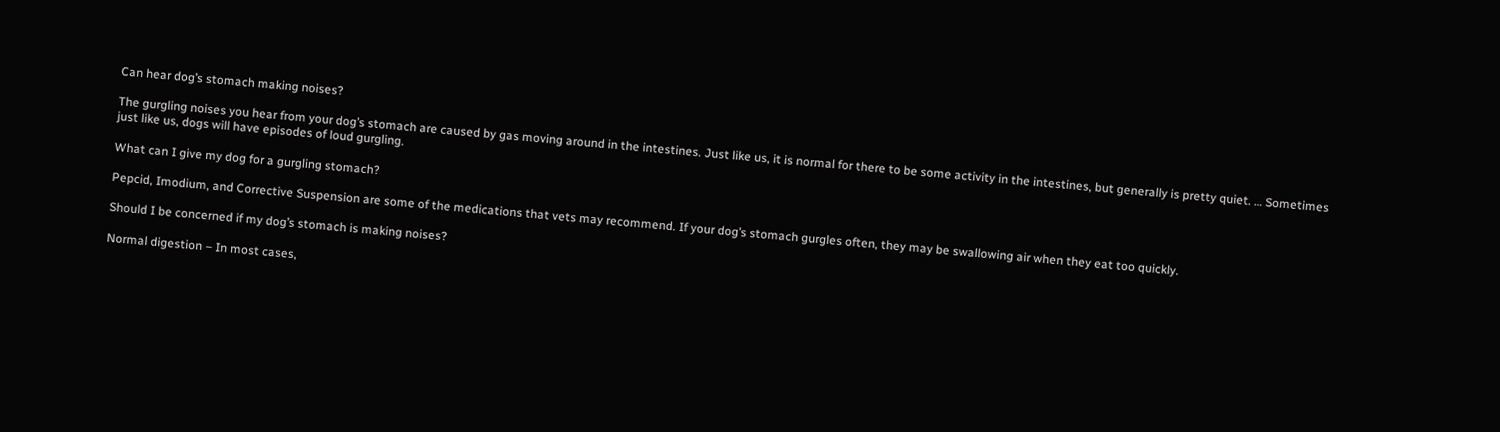Can hear dog’s stomach making noises?

The gurgling noises you hear from your dog’s stomach are caused by gas moving around in the intestines. Just like us, it is normal for there to be some activity in the intestines, but generally is pretty quiet. … Sometimes just like us, dogs will have episodes of loud gurgling.

What can I give my dog for a gurgling stomach?

Pepcid, Imodium, and Corrective Suspension are some of the medications that vets may recommend. If your dog’s stomach gurgles often, they may be swallowing air when they eat too quickly.

Should I be concerned if my dog’s stomach is making noises?

Normal digestion – In most cases,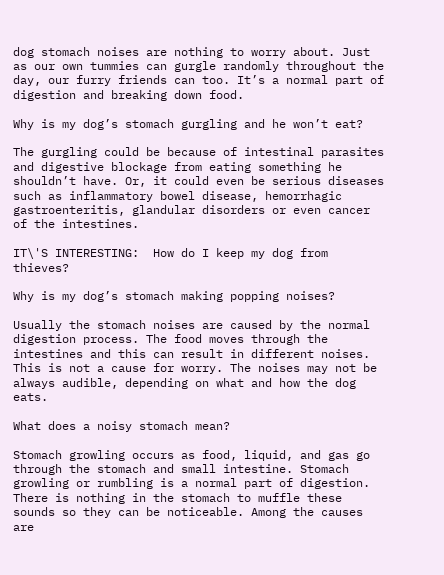dog stomach noises are nothing to worry about. Just as our own tummies can gurgle randomly throughout the day, our furry friends can too. It’s a normal part of digestion and breaking down food.

Why is my dog’s stomach gurgling and he won’t eat?

The gurgling could be because of intestinal parasites and digestive blockage from eating something he shouldn’t have. Or, it could even be serious diseases such as inflammatory bowel disease, hemorrhagic gastroenteritis, glandular disorders or even cancer of the intestines.

IT\'S INTERESTING:  How do I keep my dog from thieves?

Why is my dog’s stomach making popping noises?

Usually the stomach noises are caused by the normal digestion process. The food moves through the intestines and this can result in different noises. This is not a cause for worry. The noises may not be always audible, depending on what and how the dog eats.

What does a noisy stomach mean?

Stomach growling occurs as food, liquid, and gas go through the stomach and small intestine. Stomach growling or rumbling is a normal part of digestion. There is nothing in the stomach to muffle these sounds so they can be noticeable. Among the causes are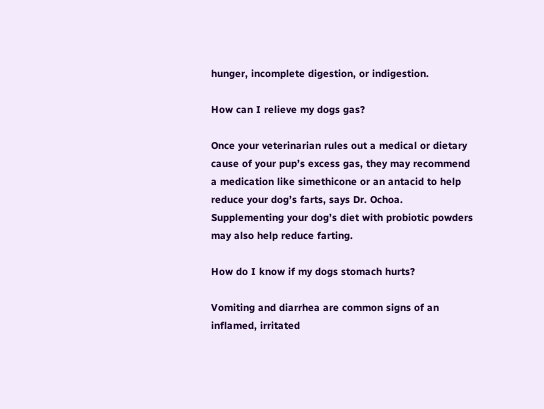hunger, incomplete digestion, or indigestion.

How can I relieve my dogs gas?

Once your veterinarian rules out a medical or dietary cause of your pup’s excess gas, they may recommend a medication like simethicone or an antacid to help reduce your dog’s farts, says Dr. Ochoa. Supplementing your dog’s diet with probiotic powders may also help reduce farting.

How do I know if my dogs stomach hurts?

Vomiting and diarrhea are common signs of an inflamed, irritated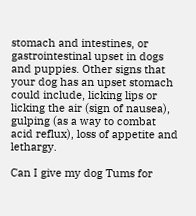stomach and intestines, or gastrointestinal upset in dogs and puppies. Other signs that your dog has an upset stomach could include, licking lips or licking the air (sign of nausea), gulping (as a way to combat acid reflux), loss of appetite and lethargy.

Can I give my dog Tums for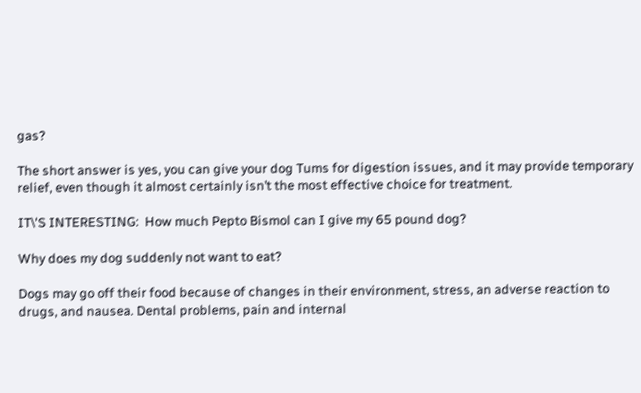gas?

The short answer is yes, you can give your dog Tums for digestion issues, and it may provide temporary relief, even though it almost certainly isn’t the most effective choice for treatment.

IT\'S INTERESTING:  How much Pepto Bismol can I give my 65 pound dog?

Why does my dog suddenly not want to eat?

Dogs may go off their food because of changes in their environment, stress, an adverse reaction to drugs, and nausea. Dental problems, pain and internal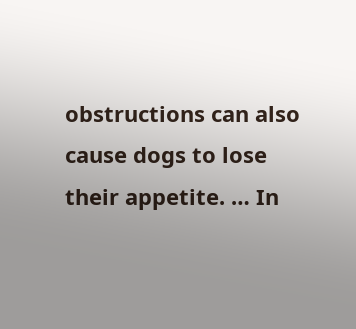obstructions can also cause dogs to lose their appetite. … In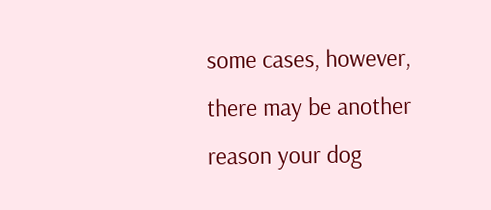some cases, however, there may be another reason your dog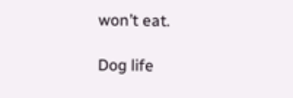won’t eat.

Dog life